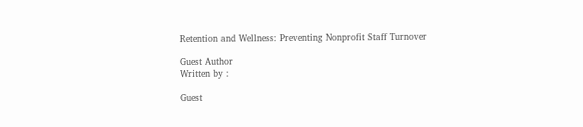Retention and Wellness: Preventing Nonprofit Staff Turnover

Guest Author
Written by :

Guest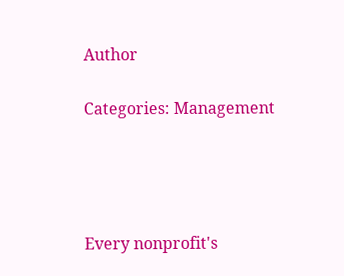Author

Categories: Management




Every nonprofit's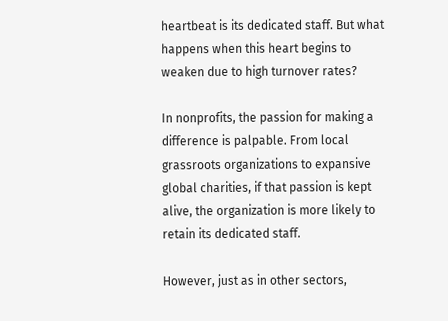heartbeat is its dedicated staff. But what happens when this heart begins to weaken due to high turnover rates?

In nonprofits, the passion for making a difference is palpable. From local grassroots organizations to expansive global charities, if that passion is kept alive, the organization is more likely to retain its dedicated staff.

However, just as in other sectors,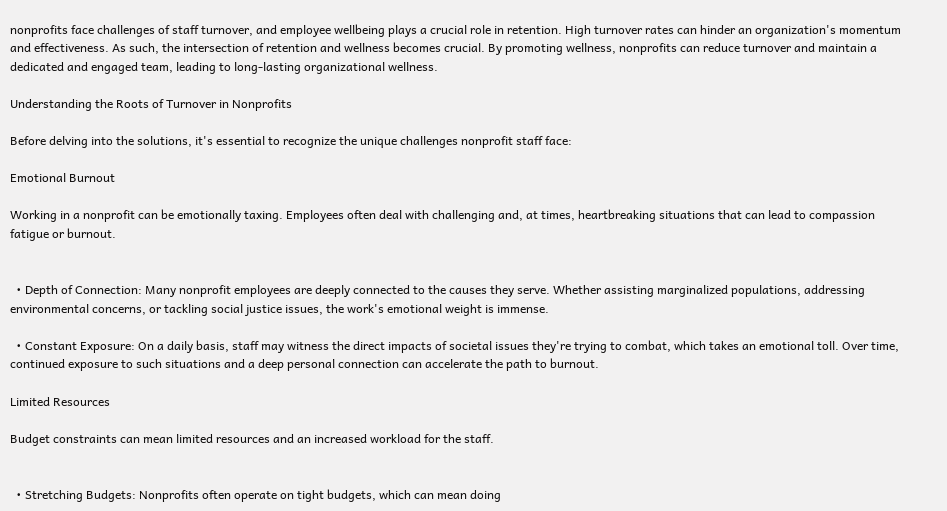nonprofits face challenges of staff turnover, and employee wellbeing plays a crucial role in retention. High turnover rates can hinder an organization's momentum and effectiveness. As such, the intersection of retention and wellness becomes crucial. By promoting wellness, nonprofits can reduce turnover and maintain a dedicated and engaged team, leading to long-lasting organizational wellness.

Understanding the Roots of Turnover in Nonprofits

Before delving into the solutions, it's essential to recognize the unique challenges nonprofit staff face:

Emotional Burnout

Working in a nonprofit can be emotionally taxing. Employees often deal with challenging and, at times, heartbreaking situations that can lead to compassion fatigue or burnout.


  • Depth of Connection: Many nonprofit employees are deeply connected to the causes they serve. Whether assisting marginalized populations, addressing environmental concerns, or tackling social justice issues, the work's emotional weight is immense.

  • Constant Exposure: On a daily basis, staff may witness the direct impacts of societal issues they're trying to combat, which takes an emotional toll. Over time, continued exposure to such situations and a deep personal connection can accelerate the path to burnout.

Limited Resources

Budget constraints can mean limited resources and an increased workload for the staff.


  • Stretching Budgets: Nonprofits often operate on tight budgets, which can mean doing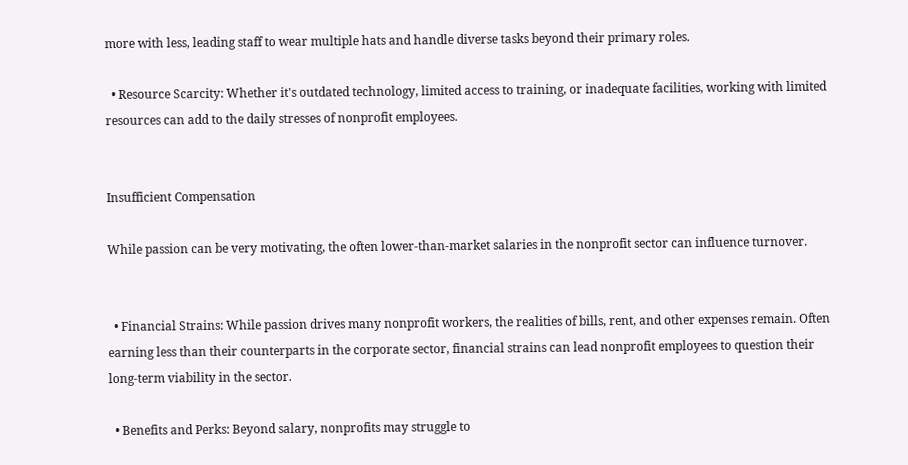more with less, leading staff to wear multiple hats and handle diverse tasks beyond their primary roles.

  • Resource Scarcity: Whether it's outdated technology, limited access to training, or inadequate facilities, working with limited resources can add to the daily stresses of nonprofit employees.


Insufficient Compensation

While passion can be very motivating, the often lower-than-market salaries in the nonprofit sector can influence turnover.


  • Financial Strains: While passion drives many nonprofit workers, the realities of bills, rent, and other expenses remain. Often earning less than their counterparts in the corporate sector, financial strains can lead nonprofit employees to question their long-term viability in the sector.

  • Benefits and Perks: Beyond salary, nonprofits may struggle to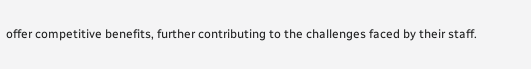offer competitive benefits, further contributing to the challenges faced by their staff.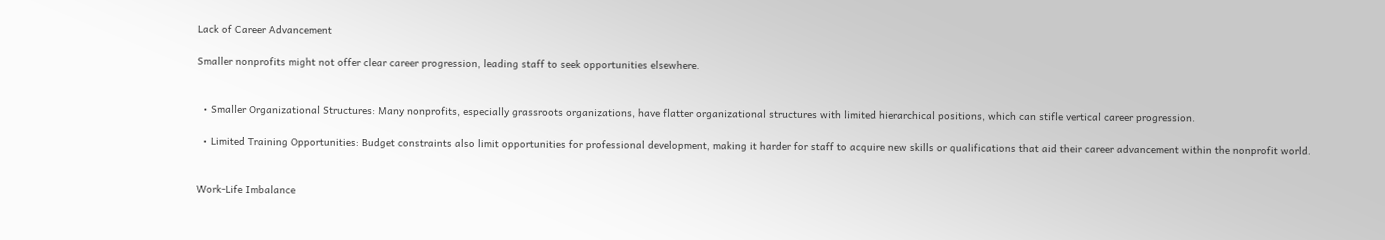Lack of Career Advancement

Smaller nonprofits might not offer clear career progression, leading staff to seek opportunities elsewhere.


  • Smaller Organizational Structures: Many nonprofits, especially grassroots organizations, have flatter organizational structures with limited hierarchical positions, which can stifle vertical career progression.

  • Limited Training Opportunities: Budget constraints also limit opportunities for professional development, making it harder for staff to acquire new skills or qualifications that aid their career advancement within the nonprofit world.


Work-Life Imbalance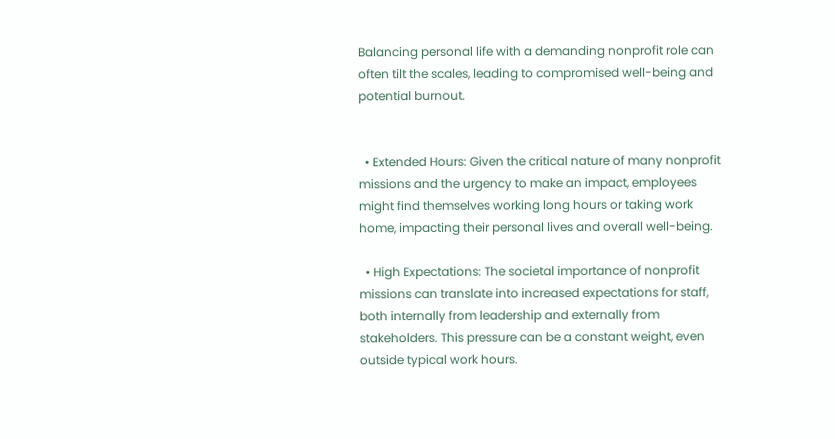Balancing personal life with a demanding nonprofit role can often tilt the scales, leading to compromised well-being and potential burnout.


  • Extended Hours: Given the critical nature of many nonprofit missions and the urgency to make an impact, employees might find themselves working long hours or taking work home, impacting their personal lives and overall well-being.

  • High Expectations: The societal importance of nonprofit missions can translate into increased expectations for staff, both internally from leadership and externally from stakeholders. This pressure can be a constant weight, even outside typical work hours.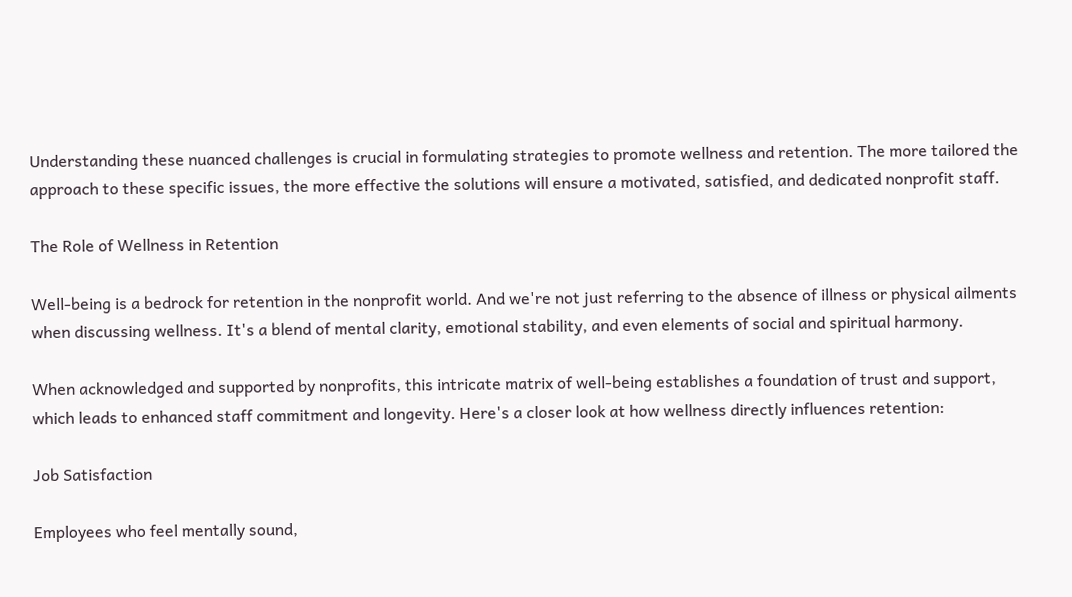Understanding these nuanced challenges is crucial in formulating strategies to promote wellness and retention. The more tailored the approach to these specific issues, the more effective the solutions will ensure a motivated, satisfied, and dedicated nonprofit staff.

The Role of Wellness in Retention

Well-being is a bedrock for retention in the nonprofit world. And we're not just referring to the absence of illness or physical ailments when discussing wellness. It's a blend of mental clarity, emotional stability, and even elements of social and spiritual harmony.

When acknowledged and supported by nonprofits, this intricate matrix of well-being establishes a foundation of trust and support, which leads to enhanced staff commitment and longevity. Here's a closer look at how wellness directly influences retention:

Job Satisfaction

Employees who feel mentally sound,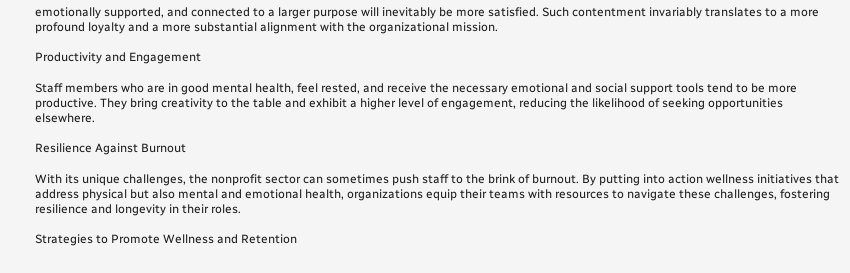emotionally supported, and connected to a larger purpose will inevitably be more satisfied. Such contentment invariably translates to a more profound loyalty and a more substantial alignment with the organizational mission.

Productivity and Engagement

Staff members who are in good mental health, feel rested, and receive the necessary emotional and social support tools tend to be more productive. They bring creativity to the table and exhibit a higher level of engagement, reducing the likelihood of seeking opportunities elsewhere.

Resilience Against Burnout

With its unique challenges, the nonprofit sector can sometimes push staff to the brink of burnout. By putting into action wellness initiatives that address physical but also mental and emotional health, organizations equip their teams with resources to navigate these challenges, fostering resilience and longevity in their roles.

Strategies to Promote Wellness and Retention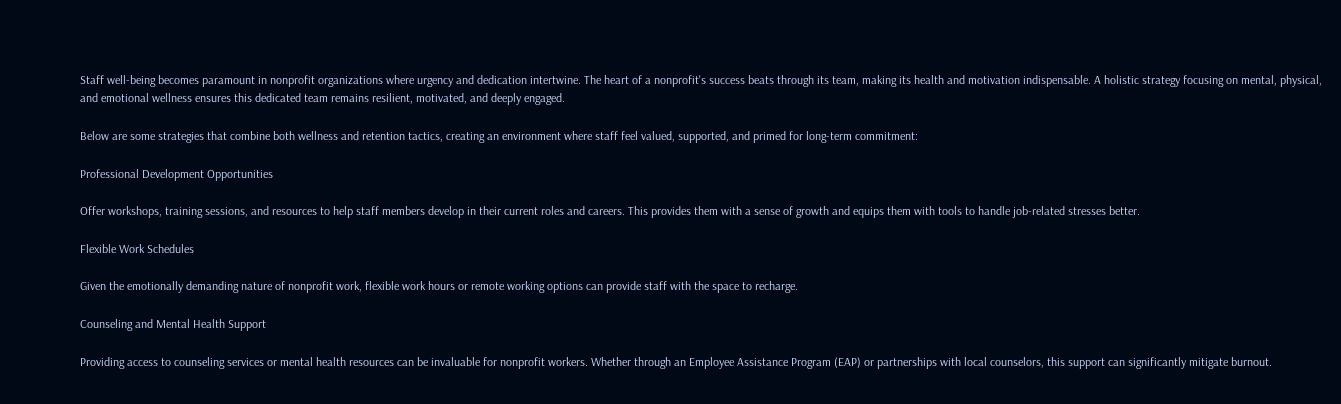Staff well-being becomes paramount in nonprofit organizations where urgency and dedication intertwine. The heart of a nonprofit's success beats through its team, making its health and motivation indispensable. A holistic strategy focusing on mental, physical, and emotional wellness ensures this dedicated team remains resilient, motivated, and deeply engaged.

Below are some strategies that combine both wellness and retention tactics, creating an environment where staff feel valued, supported, and primed for long-term commitment:

Professional Development Opportunities

Offer workshops, training sessions, and resources to help staff members develop in their current roles and careers. This provides them with a sense of growth and equips them with tools to handle job-related stresses better.

Flexible Work Schedules

Given the emotionally demanding nature of nonprofit work, flexible work hours or remote working options can provide staff with the space to recharge.

Counseling and Mental Health Support

Providing access to counseling services or mental health resources can be invaluable for nonprofit workers. Whether through an Employee Assistance Program (EAP) or partnerships with local counselors, this support can significantly mitigate burnout.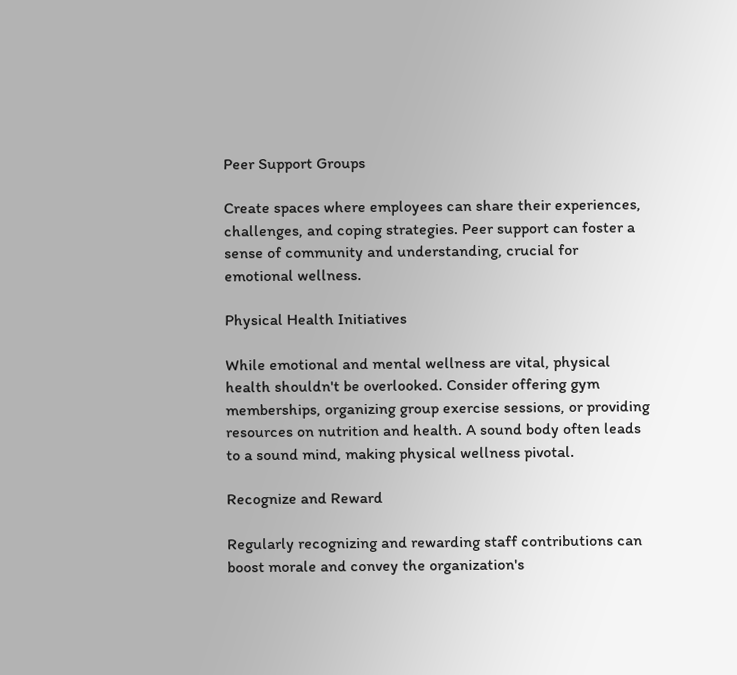Peer Support Groups

Create spaces where employees can share their experiences, challenges, and coping strategies. Peer support can foster a sense of community and understanding, crucial for emotional wellness.

Physical Health Initiatives

While emotional and mental wellness are vital, physical health shouldn't be overlooked. Consider offering gym memberships, organizing group exercise sessions, or providing resources on nutrition and health. A sound body often leads to a sound mind, making physical wellness pivotal.

Recognize and Reward

Regularly recognizing and rewarding staff contributions can boost morale and convey the organization's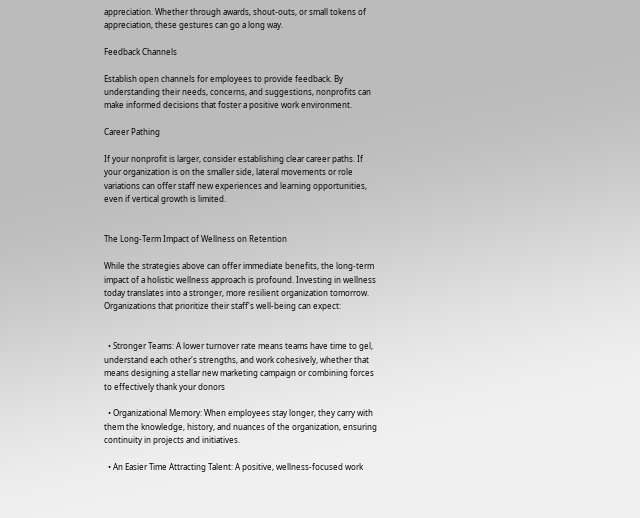appreciation. Whether through awards, shout-outs, or small tokens of appreciation, these gestures can go a long way.

Feedback Channels

Establish open channels for employees to provide feedback. By understanding their needs, concerns, and suggestions, nonprofits can make informed decisions that foster a positive work environment.

Career Pathing

If your nonprofit is larger, consider establishing clear career paths. If your organization is on the smaller side, lateral movements or role variations can offer staff new experiences and learning opportunities, even if vertical growth is limited.


The Long-Term Impact of Wellness on Retention

While the strategies above can offer immediate benefits, the long-term impact of a holistic wellness approach is profound. Investing in wellness today translates into a stronger, more resilient organization tomorrow. Organizations that prioritize their staff's well-being can expect:


  • Stronger Teams: A lower turnover rate means teams have time to gel, understand each other's strengths, and work cohesively, whether that means designing a stellar new marketing campaign or combining forces to effectively thank your donors

  • Organizational Memory: When employees stay longer, they carry with them the knowledge, history, and nuances of the organization, ensuring continuity in projects and initiatives.

  • An Easier Time Attracting Talent: A positive, wellness-focused work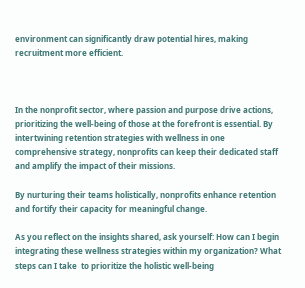environment can significantly draw potential hires, making recruitment more efficient.



In the nonprofit sector, where passion and purpose drive actions, prioritizing the well-being of those at the forefront is essential. By intertwining retention strategies with wellness in one comprehensive strategy, nonprofits can keep their dedicated staff and amplify the impact of their missions.

By nurturing their teams holistically, nonprofits enhance retention and fortify their capacity for meaningful change.

As you reflect on the insights shared, ask yourself: How can I begin integrating these wellness strategies within my organization? What steps can I take  to prioritize the holistic well-being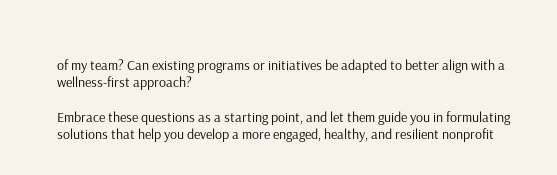of my team? Can existing programs or initiatives be adapted to better align with a wellness-first approach?

Embrace these questions as a starting point, and let them guide you in formulating solutions that help you develop a more engaged, healthy, and resilient nonprofit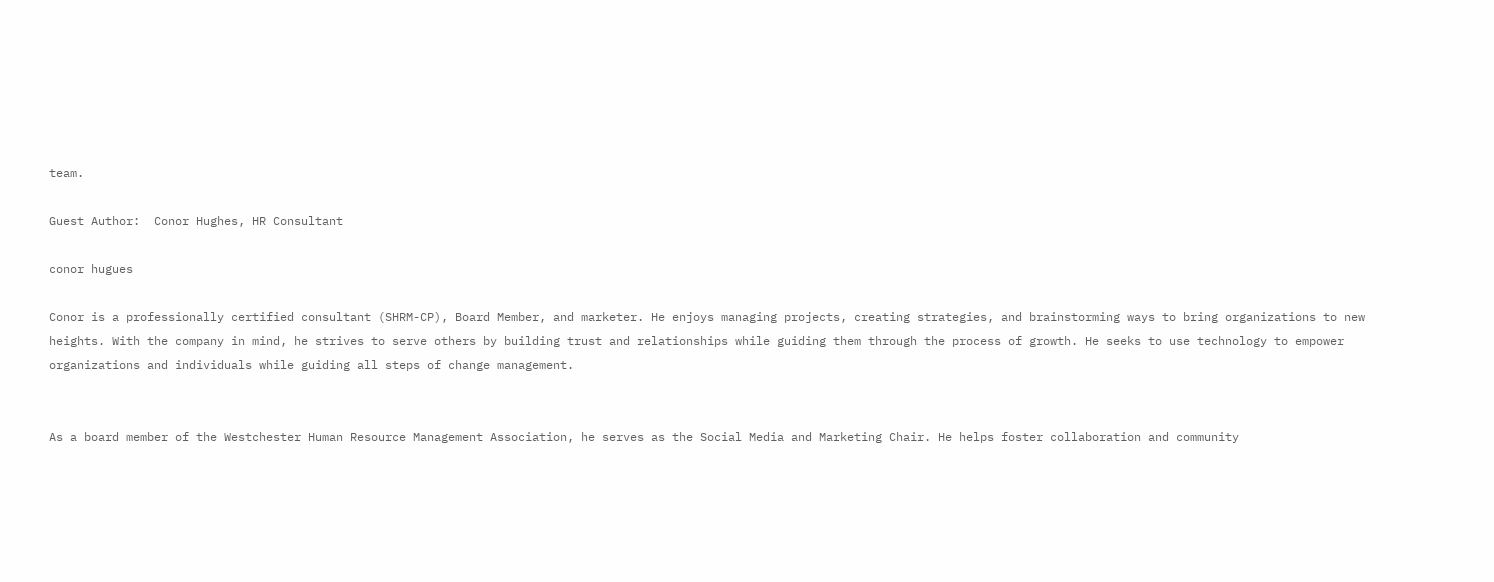team.

Guest Author:  Conor Hughes, HR Consultant

conor hugues

Conor is a professionally certified consultant (SHRM-CP), Board Member, and marketer. He enjoys managing projects, creating strategies, and brainstorming ways to bring organizations to new heights. With the company in mind, he strives to serve others by building trust and relationships while guiding them through the process of growth. He seeks to use technology to empower organizations and individuals while guiding all steps of change management.


As a board member of the Westchester Human Resource Management Association, he serves as the Social Media and Marketing Chair. He helps foster collaboration and community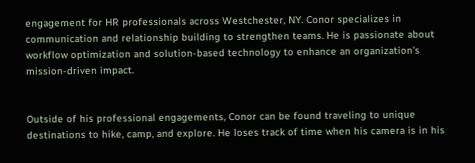engagement for HR professionals across Westchester, NY. Conor specializes in communication and relationship building to strengthen teams. He is passionate about workflow optimization and solution-based technology to enhance an organization's mission-driven impact.


Outside of his professional engagements, Conor can be found traveling to unique destinations to hike, camp, and explore. He loses track of time when his camera is in his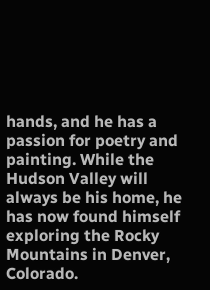hands, and he has a passion for poetry and painting. While the Hudson Valley will always be his home, he has now found himself exploring the Rocky Mountains in Denver, Colorado.